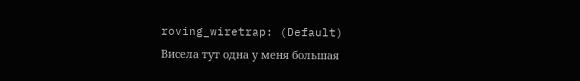roving_wiretrap: (Default)
Висела тут одна у меня большая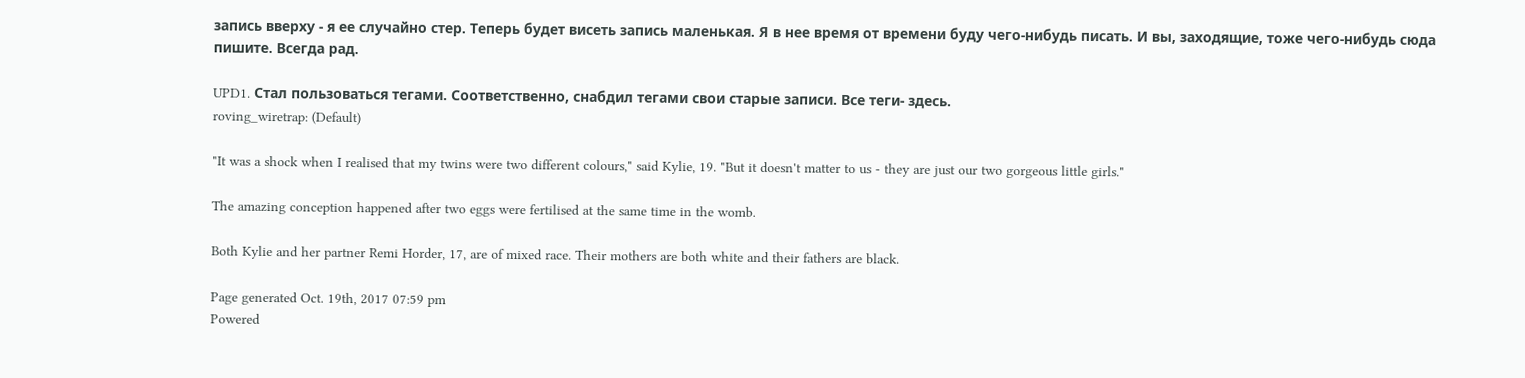запись вверху - я ее случайно стер. Теперь будет висеть запись маленькая. Я в нее время от времени буду чего-нибудь писать. И вы, заходящие, тоже чего-нибудь сюда пишите. Всегда рад.

UPD1. Стал пользоваться тегами. Соответственно, снабдил тегами свои старые записи. Все теги- здесь.
roving_wiretrap: (Default)

"It was a shock when I realised that my twins were two different colours," said Kylie, 19. "But it doesn't matter to us - they are just our two gorgeous little girls."

The amazing conception happened after two eggs were fertilised at the same time in the womb.

Both Kylie and her partner Remi Horder, 17, are of mixed race. Their mothers are both white and their fathers are black.

Page generated Oct. 19th, 2017 07:59 pm
Powered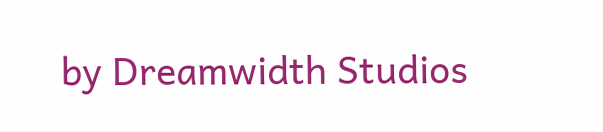by Dreamwidth Studios